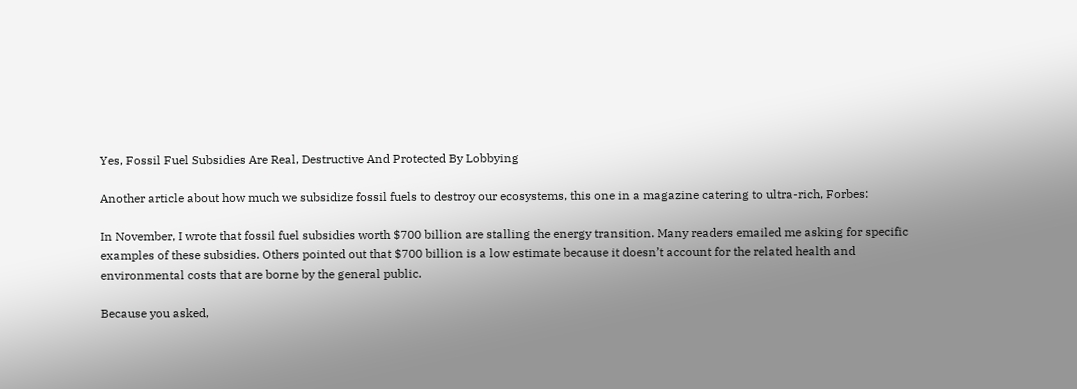Yes, Fossil Fuel Subsidies Are Real, Destructive And Protected By Lobbying

Another article about how much we subsidize fossil fuels to destroy our ecosystems, this one in a magazine catering to ultra-rich, Forbes:

In November, I wrote that fossil fuel subsidies worth $700 billion are stalling the energy transition. Many readers emailed me asking for specific examples of these subsidies. Others pointed out that $700 billion is a low estimate because it doesn’t account for the related health and environmental costs that are borne by the general public.

Because you asked,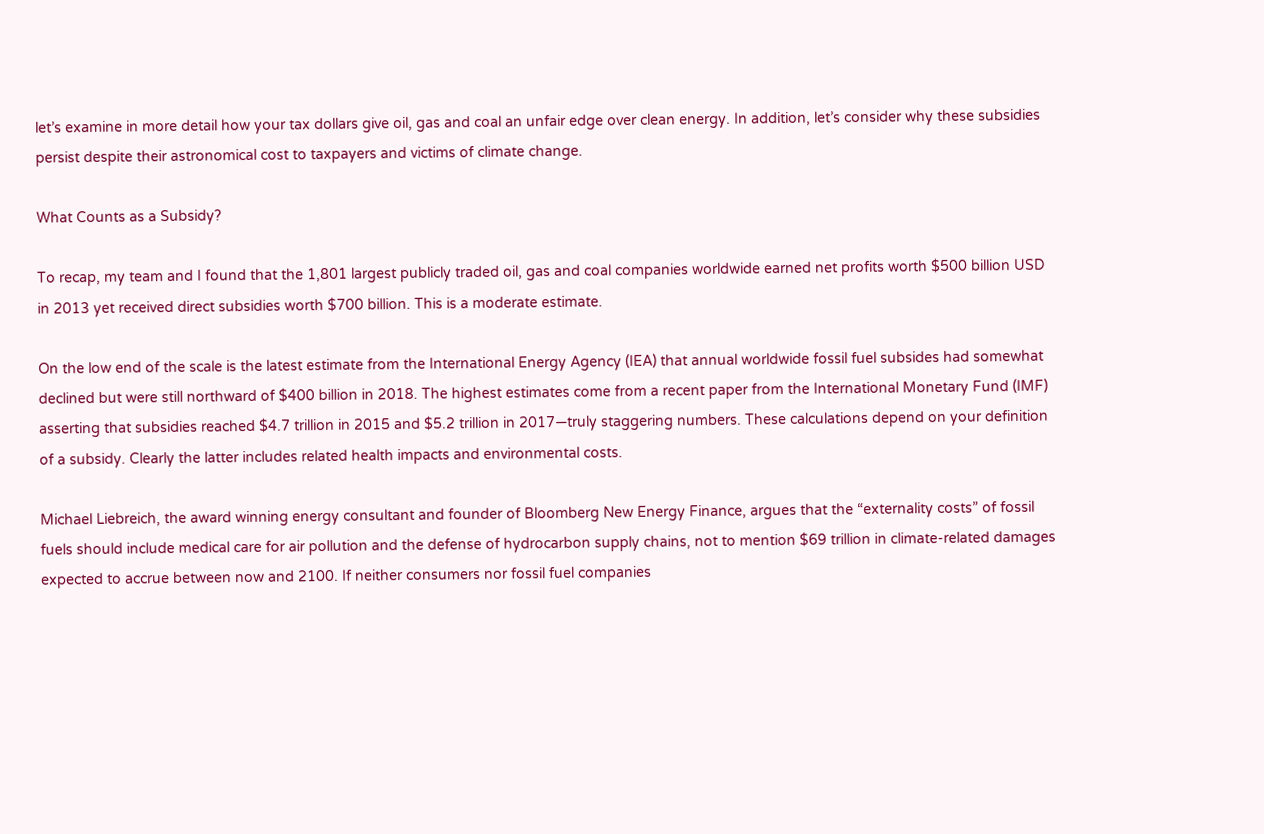let’s examine in more detail how your tax dollars give oil, gas and coal an unfair edge over clean energy. In addition, let’s consider why these subsidies persist despite their astronomical cost to taxpayers and victims of climate change.

What Counts as a Subsidy?

To recap, my team and I found that the 1,801 largest publicly traded oil, gas and coal companies worldwide earned net profits worth $500 billion USD in 2013 yet received direct subsidies worth $700 billion. This is a moderate estimate.

On the low end of the scale is the latest estimate from the International Energy Agency (IEA) that annual worldwide fossil fuel subsides had somewhat declined but were still northward of $400 billion in 2018. The highest estimates come from a recent paper from the International Monetary Fund (IMF) asserting that subsidies reached $4.7 trillion in 2015 and $5.2 trillion in 2017—truly staggering numbers. These calculations depend on your definition of a subsidy. Clearly the latter includes related health impacts and environmental costs.

Michael Liebreich, the award winning energy consultant and founder of Bloomberg New Energy Finance, argues that the “externality costs” of fossil fuels should include medical care for air pollution and the defense of hydrocarbon supply chains, not to mention $69 trillion in climate-related damages expected to accrue between now and 2100. If neither consumers nor fossil fuel companies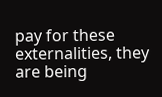pay for these externalities, they are being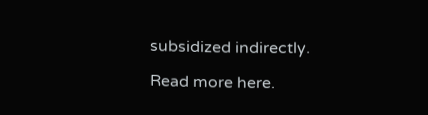subsidized indirectly.

Read more here.